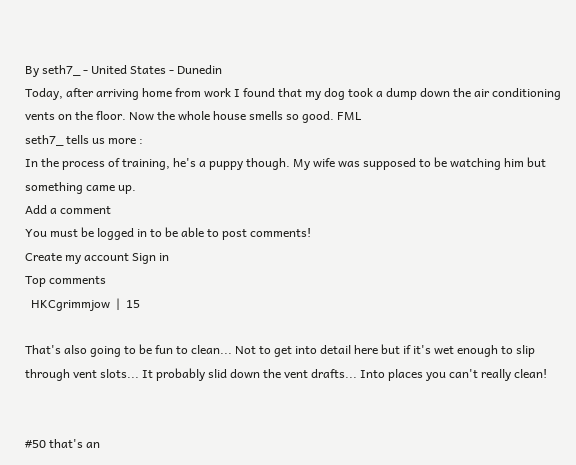By seth7_ - United States - Dunedin
Today, after arriving home from work I found that my dog took a dump down the air conditioning vents on the floor. Now the whole house smells so good. FML
seth7_ tells us more :
In the process of training, he's a puppy though. My wife was supposed to be watching him but something came up.
Add a comment
You must be logged in to be able to post comments!
Create my account Sign in
Top comments
  HKCgrimmjow  |  15

That's also going to be fun to clean... Not to get into detail here but if it's wet enough to slip through vent slots... It probably slid down the vent drafts... Into places you can't really clean!


#50 that's an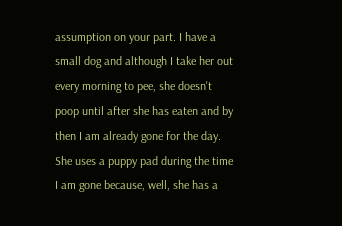assumption on your part. I have a small dog and although I take her out every morning to pee, she doesn't poop until after she has eaten and by then I am already gone for the day. She uses a puppy pad during the time I am gone because, well, she has a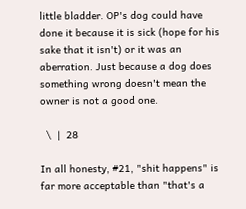little bladder. OP's dog could have done it because it is sick (hope for his sake that it isn't) or it was an aberration. Just because a dog does something wrong doesn't mean the owner is not a good one.

  \  |  28

In all honesty, #21, "shit happens" is far more acceptable than "that's a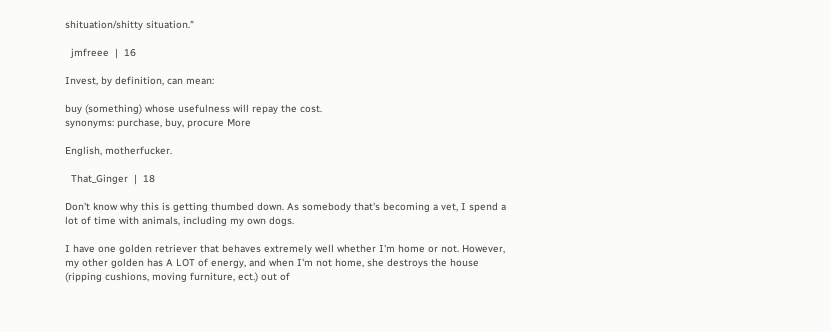shituation/shitty situation."

  jmfreee  |  16

Invest, by definition, can mean:

buy (something) whose usefulness will repay the cost.
synonyms: purchase, buy, procure More

English, motherfucker.

  That_Ginger  |  18

Don't know why this is getting thumbed down. As somebody that's becoming a vet, I spend a lot of time with animals, including my own dogs.

I have one golden retriever that behaves extremely well whether I'm home or not. However, my other golden has A LOT of energy, and when I'm not home, she destroys the house (ripping cushions, moving furniture, ect.) out of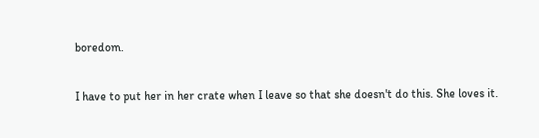boredom.

I have to put her in her crate when I leave so that she doesn't do this. She loves it.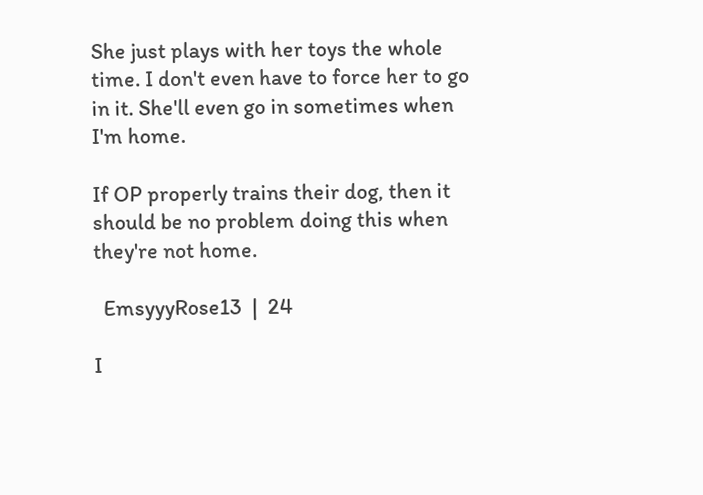She just plays with her toys the whole time. I don't even have to force her to go in it. She'll even go in sometimes when I'm home.

If OP properly trains their dog, then it should be no problem doing this when they're not home.

  EmsyyyRose13  |  24

I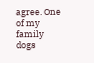agree. One of my family dogs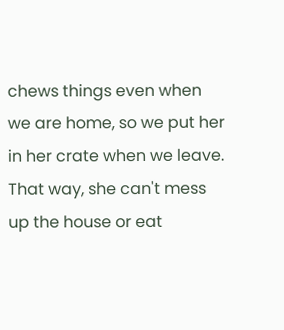chews things even when we are home, so we put her in her crate when we leave. That way, she can't mess up the house or eat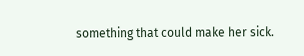something that could make her sick.